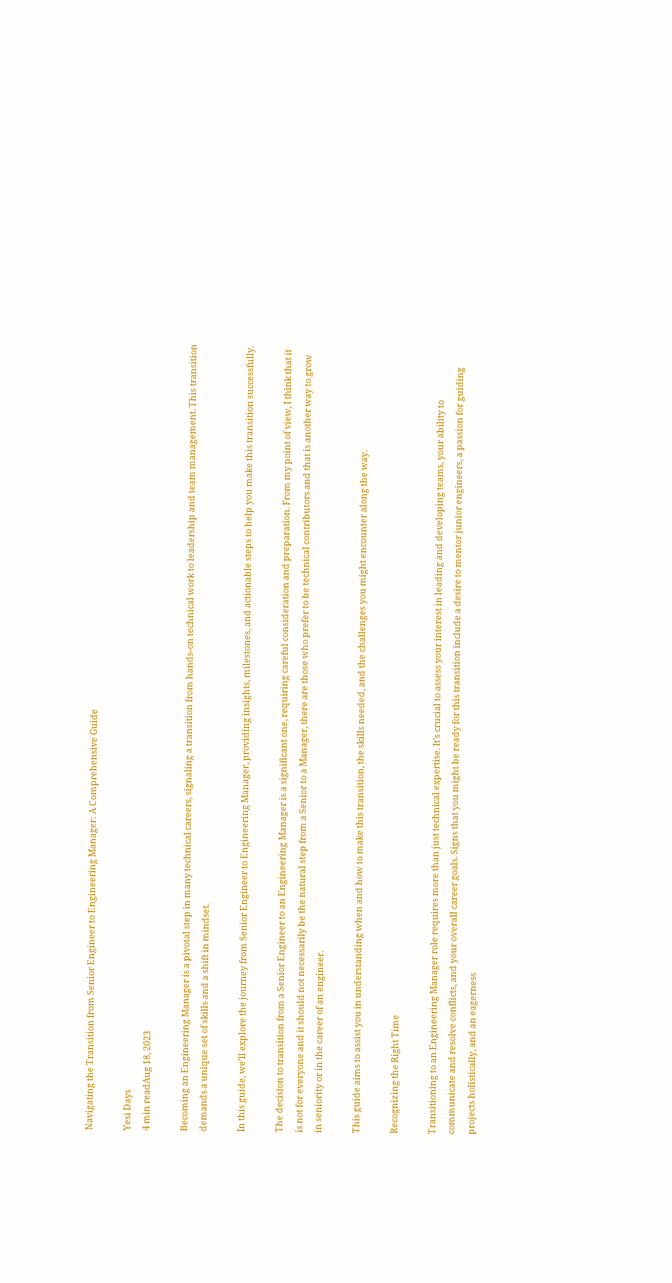Navigating the Transition from Senior Engineer to Engineering Manager: A Comprehensive Guide

Yesi Days
4 min readAug 18, 2023

Becoming an Engineering Manager is a pivotal step in many technical careers, signaling a transition from hands-on technical work to leadership and team management. This transition demands a unique set of skills and a shift in mindset.

In this guide, we’ll explore the journey from Senior Engineer to Engineering Manager, providing insights, milestones, and actionable steps to help you make this transition successfully.

The decision to transition from a Senior Engineer to an Engineering Manager is a significant one, requiring careful consideration and preparation. From my point of view, I think that it is not for everyone and it should not necessarily be the natural step from a Senior to a Manager, there are those who prefer to be technical contributors and that is another way to grow in seniority or in the career of an engineer.

This guide aims to assist you in understanding when and how to make this transition, the skills needed, and the challenges you might encounter along the way.

Recognizing the Right Time

Transitioning to an Engineering Manager role requires more than just technical expertise. It’s crucial to assess your interest in leading and developing teams, your ability to communicate and resolve conflicts, and your overall career goals. Signs that you might be ready for this transition include a desire to mentor junior engineers, a passion for guiding projects holistically, and an eagerness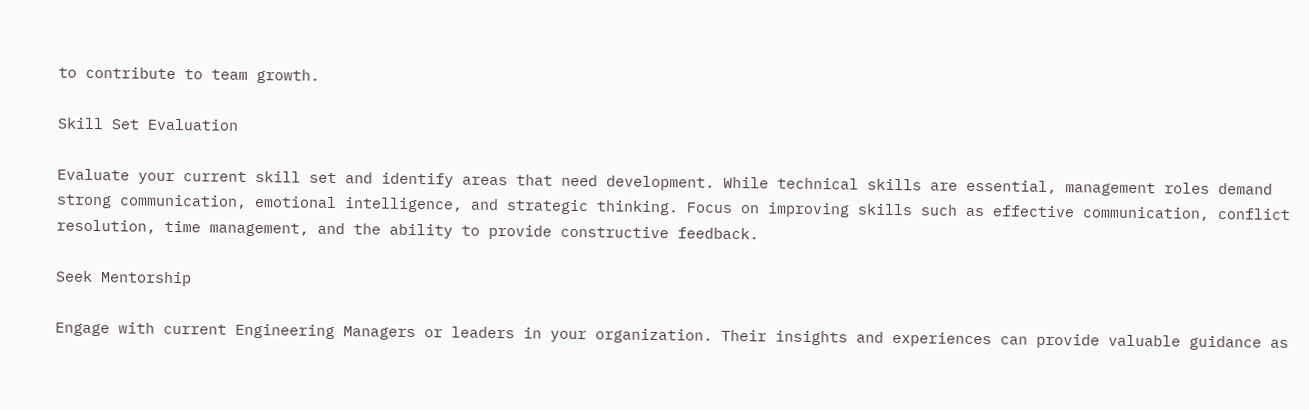to contribute to team growth.

Skill Set Evaluation

Evaluate your current skill set and identify areas that need development. While technical skills are essential, management roles demand strong communication, emotional intelligence, and strategic thinking. Focus on improving skills such as effective communication, conflict resolution, time management, and the ability to provide constructive feedback.

Seek Mentorship

Engage with current Engineering Managers or leaders in your organization. Their insights and experiences can provide valuable guidance as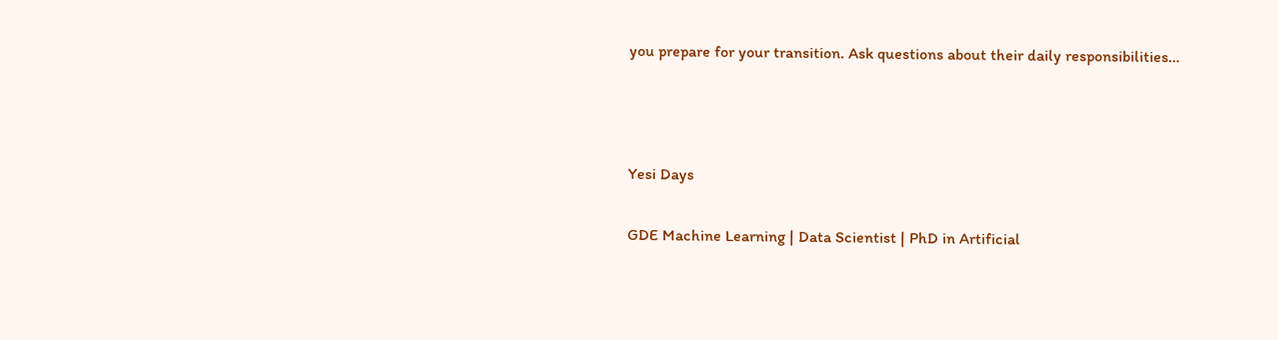you prepare for your transition. Ask questions about their daily responsibilities…



Yesi Days

GDE Machine Learning | Data Scientist | PhD in Artificial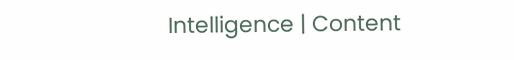Intelligence | Content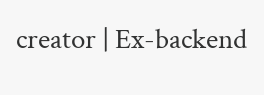creator | Ex-backend